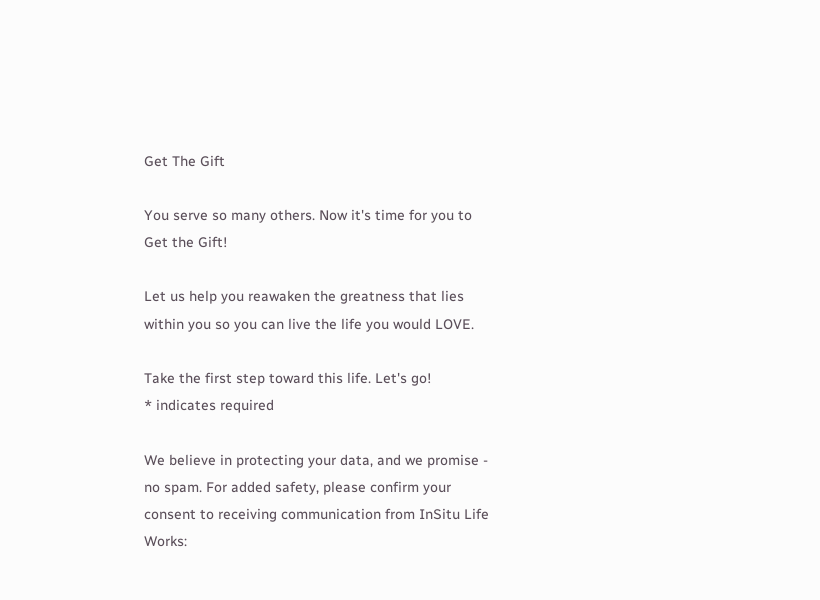Get The Gift

You serve so many others. Now it's time for you to Get the Gift!

Let us help you reawaken the greatness that lies within you so you can live the life you would LOVE.

Take the first step toward this life. Let's go!
* indicates required

We believe in protecting your data, and we promise - no spam. For added safety, please confirm your consent to receiving communication from InSitu Life Works: